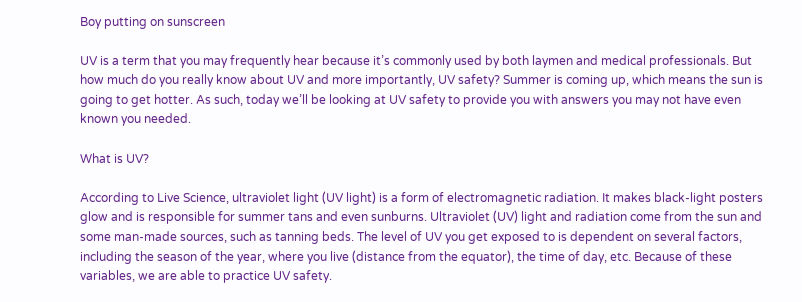Boy putting on sunscreen

UV is a term that you may frequently hear because it’s commonly used by both laymen and medical professionals. But how much do you really know about UV and more importantly, UV safety? Summer is coming up, which means the sun is going to get hotter. As such, today we’ll be looking at UV safety to provide you with answers you may not have even known you needed.

What is UV?

According to Live Science, ultraviolet light (UV light) is a form of electromagnetic radiation. It makes black-light posters glow and is responsible for summer tans and even sunburns. Ultraviolet (UV) light and radiation come from the sun and some man-made sources, such as tanning beds. The level of UV you get exposed to is dependent on several factors, including the season of the year, where you live (distance from the equator), the time of day, etc. Because of these variables, we are able to practice UV safety.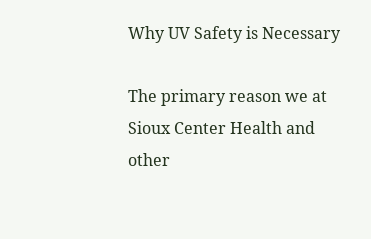Why UV Safety is Necessary

The primary reason we at Sioux Center Health and other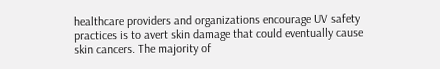healthcare providers and organizations encourage UV safety practices is to avert skin damage that could eventually cause skin cancers. The majority of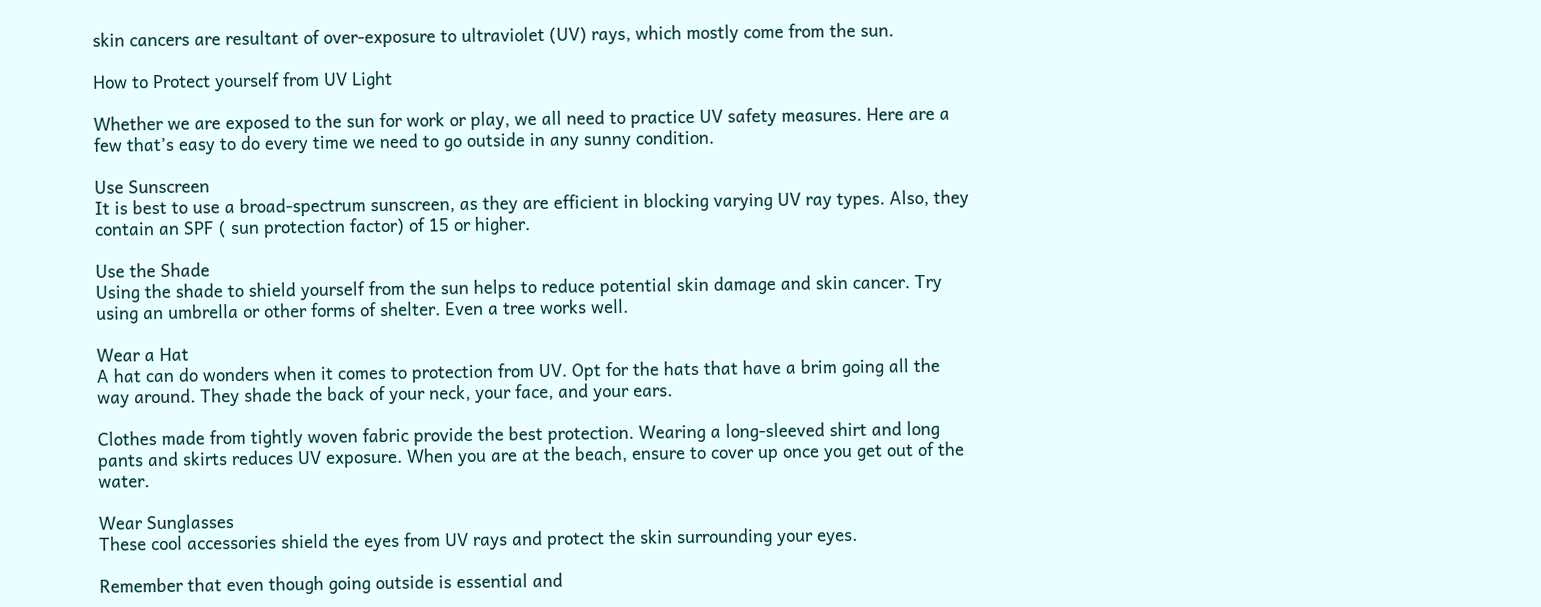skin cancers are resultant of over-exposure to ultraviolet (UV) rays, which mostly come from the sun.

How to Protect yourself from UV Light

Whether we are exposed to the sun for work or play, we all need to practice UV safety measures. Here are a few that’s easy to do every time we need to go outside in any sunny condition.

Use Sunscreen
It is best to use a broad-spectrum sunscreen, as they are efficient in blocking varying UV ray types. Also, they contain an SPF ( sun protection factor) of 15 or higher.

Use the Shade
Using the shade to shield yourself from the sun helps to reduce potential skin damage and skin cancer. Try using an umbrella or other forms of shelter. Even a tree works well.

Wear a Hat
A hat can do wonders when it comes to protection from UV. Opt for the hats that have a brim going all the way around. They shade the back of your neck, your face, and your ears.

Clothes made from tightly woven fabric provide the best protection. Wearing a long-sleeved shirt and long pants and skirts reduces UV exposure. When you are at the beach, ensure to cover up once you get out of the water.

Wear Sunglasses
These cool accessories shield the eyes from UV rays and protect the skin surrounding your eyes.

Remember that even though going outside is essential and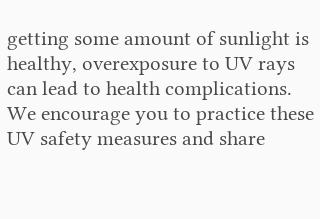getting some amount of sunlight is healthy, overexposure to UV rays can lead to health complications. We encourage you to practice these UV safety measures and share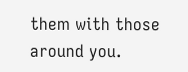them with those around you.